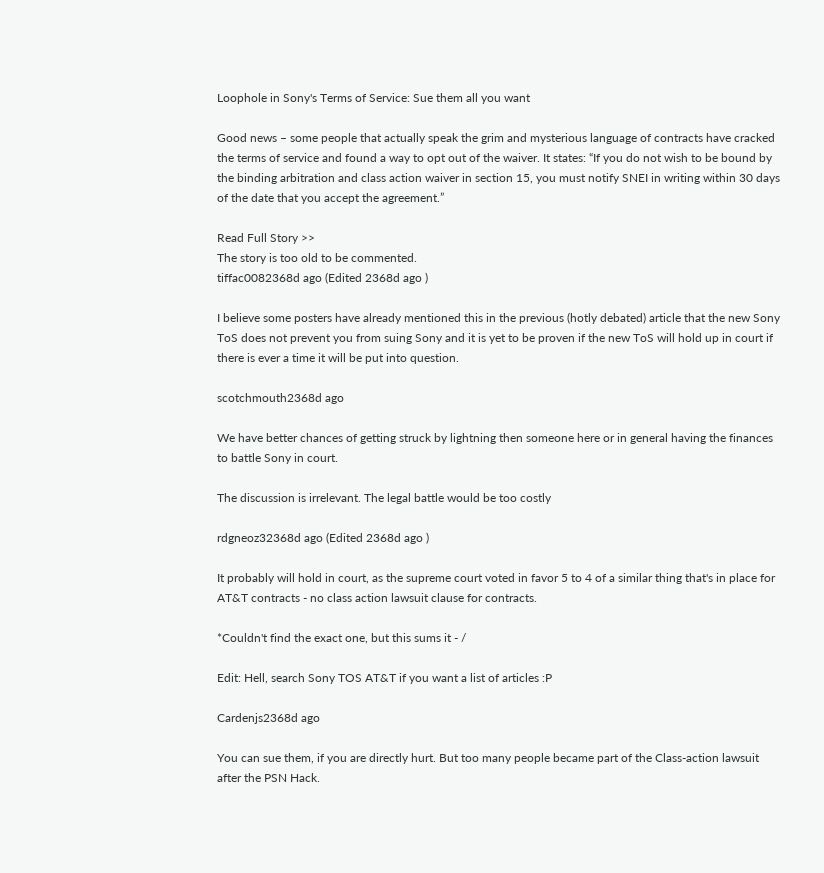Loophole in Sony's Terms of Service: Sue them all you want

Good news – some people that actually speak the grim and mysterious language of contracts have cracked the terms of service and found a way to opt out of the waiver. It states: “If you do not wish to be bound by the binding arbitration and class action waiver in section 15, you must notify SNEI in writing within 30 days of the date that you accept the agreement.”

Read Full Story >>
The story is too old to be commented.
tiffac0082368d ago (Edited 2368d ago )

I believe some posters have already mentioned this in the previous (hotly debated) article that the new Sony ToS does not prevent you from suing Sony and it is yet to be proven if the new ToS will hold up in court if there is ever a time it will be put into question.

scotchmouth2368d ago

We have better chances of getting struck by lightning then someone here or in general having the finances to battle Sony in court.

The discussion is irrelevant. The legal battle would be too costly

rdgneoz32368d ago (Edited 2368d ago )

It probably will hold in court, as the supreme court voted in favor 5 to 4 of a similar thing that's in place for AT&T contracts - no class action lawsuit clause for contracts.

*Couldn't find the exact one, but this sums it - /

Edit: Hell, search Sony TOS AT&T if you want a list of articles :P

Cardenjs2368d ago

You can sue them, if you are directly hurt. But too many people became part of the Class-action lawsuit after the PSN Hack.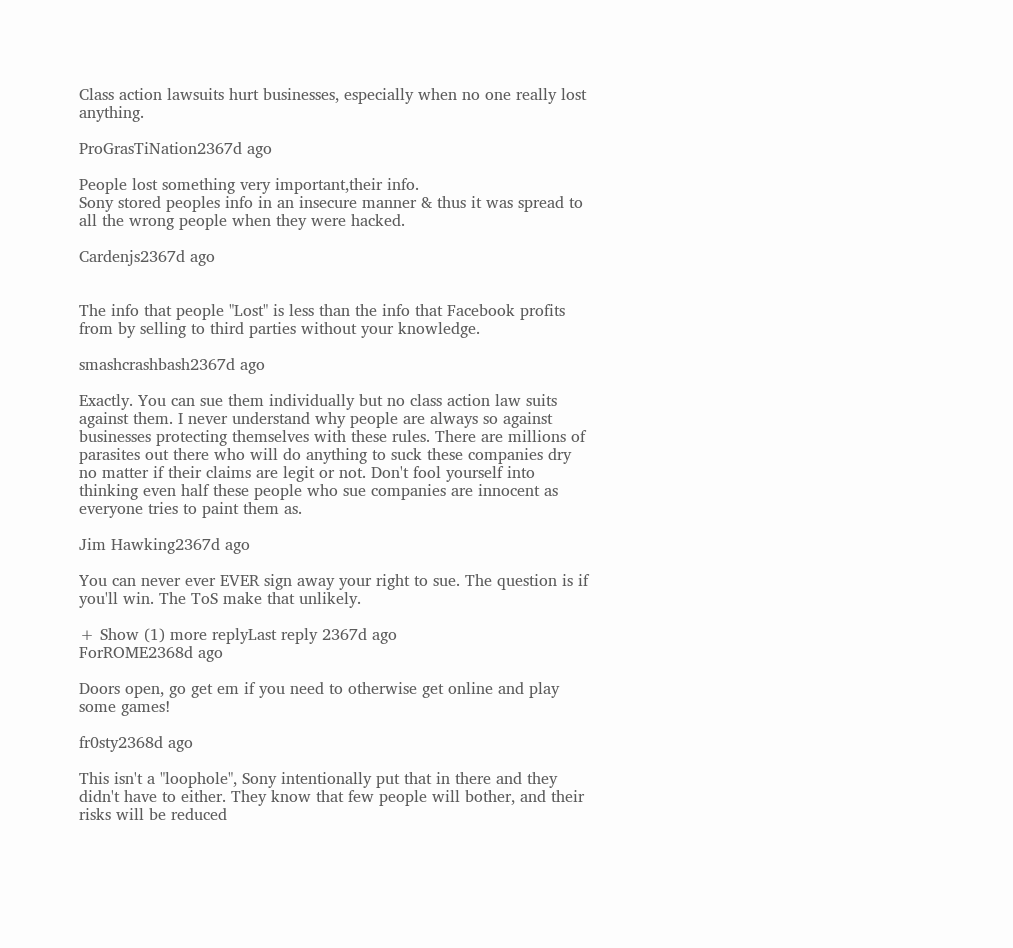Class action lawsuits hurt businesses, especially when no one really lost anything.

ProGrasTiNation2367d ago

People lost something very important,their info.
Sony stored peoples info in an insecure manner & thus it was spread to all the wrong people when they were hacked.

Cardenjs2367d ago


The info that people "Lost" is less than the info that Facebook profits from by selling to third parties without your knowledge.

smashcrashbash2367d ago

Exactly. You can sue them individually but no class action law suits against them. I never understand why people are always so against businesses protecting themselves with these rules. There are millions of parasites out there who will do anything to suck these companies dry no matter if their claims are legit or not. Don't fool yourself into thinking even half these people who sue companies are innocent as everyone tries to paint them as.

Jim Hawking2367d ago

You can never ever EVER sign away your right to sue. The question is if you'll win. The ToS make that unlikely.

+ Show (1) more replyLast reply 2367d ago
ForROME2368d ago

Doors open, go get em if you need to otherwise get online and play some games!

fr0sty2368d ago

This isn't a "loophole", Sony intentionally put that in there and they didn't have to either. They know that few people will bother, and their risks will be reduced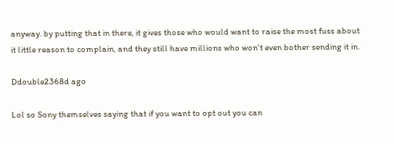anyway. by putting that in there, it gives those who would want to raise the most fuss about it little reason to complain, and they still have millions who won't even bother sending it in.

Ddouble2368d ago

Lol so Sony themselves saying that if you want to opt out you can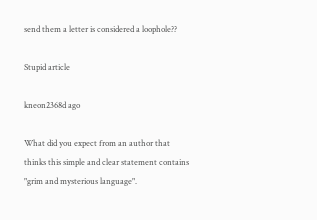send them a letter is considered a loophole??

Stupid article

kneon2368d ago

What did you expect from an author that thinks this simple and clear statement contains "grim and mysterious language".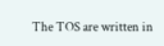The TOS are written in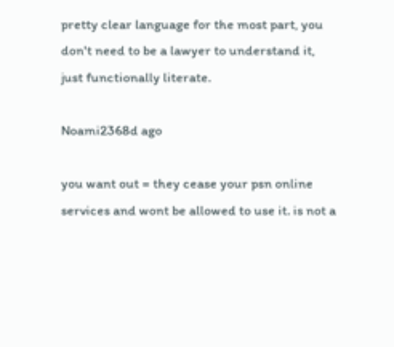pretty clear language for the most part, you don't need to be a lawyer to understand it, just functionally literate.

Noami2368d ago

you want out = they cease your psn online services and wont be allowed to use it. is not a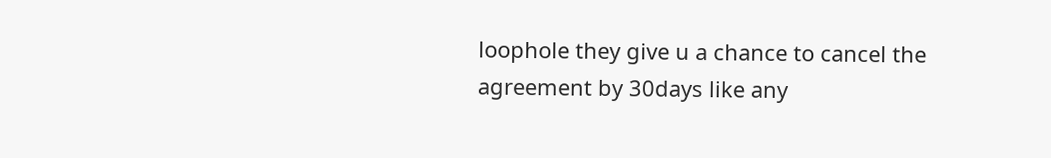loophole they give u a chance to cancel the agreement by 30days like any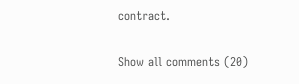contract.

Show all comments (20)